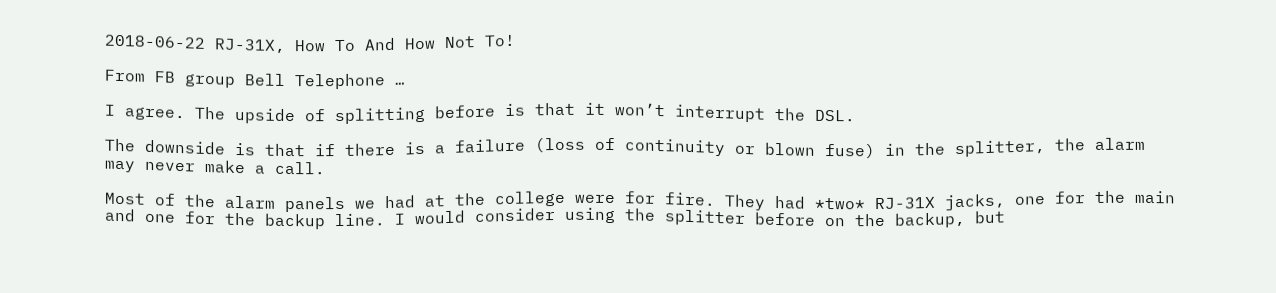2018-06-22 RJ-31X, How To And How Not To!

From FB group Bell Telephone …

I agree. The upside of splitting before is that it won’t interrupt the DSL.

The downside is that if there is a failure (loss of continuity or blown fuse) in the splitter, the alarm may never make a call.

Most of the alarm panels we had at the college were for fire. They had *two* RJ-31X jacks, one for the main and one for the backup line. I would consider using the splitter before on the backup, but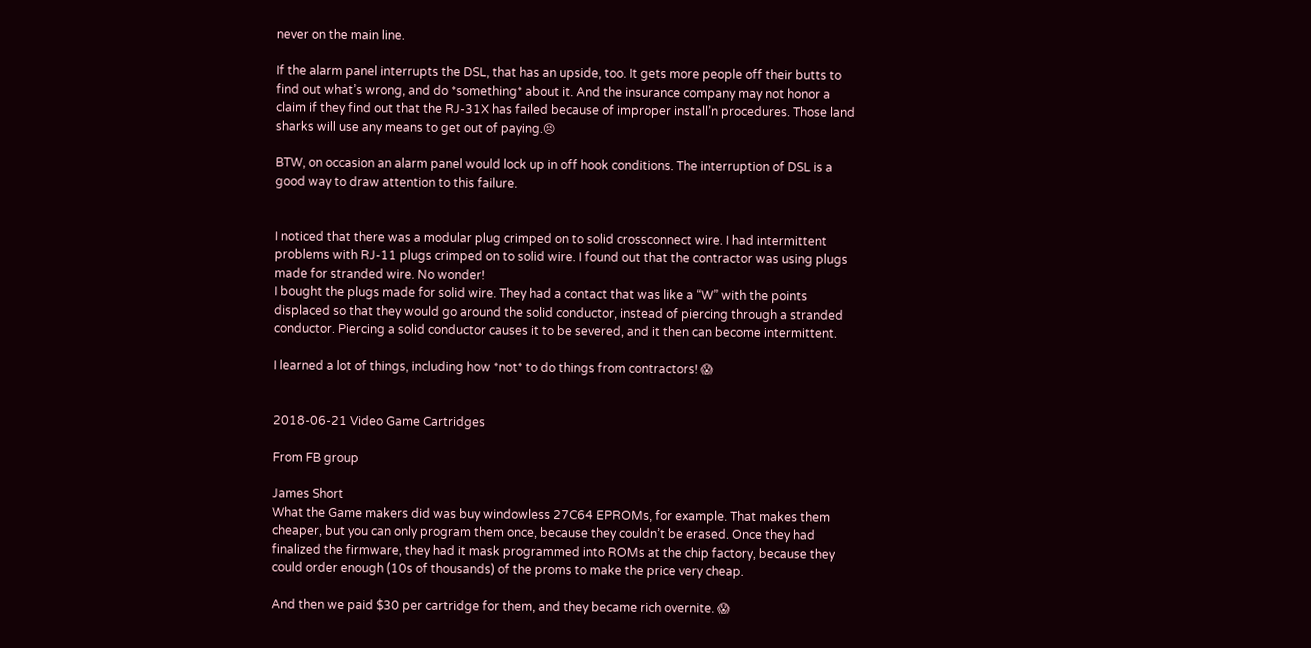never on the main line.

If the alarm panel interrupts the DSL, that has an upside, too. It gets more people off their butts to find out what’s wrong, and do *something* about it. And the insurance company may not honor a claim if they find out that the RJ-31X has failed because of improper install’n procedures. Those land sharks will use any means to get out of paying.😣

BTW, on occasion an alarm panel would lock up in off hook conditions. The interruption of DSL is a good way to draw attention to this failure.


I noticed that there was a modular plug crimped on to solid crossconnect wire. I had intermittent problems with RJ-11 plugs crimped on to solid wire. I found out that the contractor was using plugs made for stranded wire. No wonder!
I bought the plugs made for solid wire. They had a contact that was like a “W” with the points displaced so that they would go around the solid conductor, instead of piercing through a stranded conductor. Piercing a solid conductor causes it to be severed, and it then can become intermittent.

I learned a lot of things, including how *not* to do things from contractors! 😱


2018-06-21 Video Game Cartridges

From FB group

James Short
What the Game makers did was buy windowless 27C64 EPROMs, for example. That makes them cheaper, but you can only program them once, because they couldn’t be erased. Once they had finalized the firmware, they had it mask programmed into ROMs at the chip factory, because they could order enough (10s of thousands) of the proms to make the price very cheap.

And then we paid $30 per cartridge for them, and they became rich overnite. 😱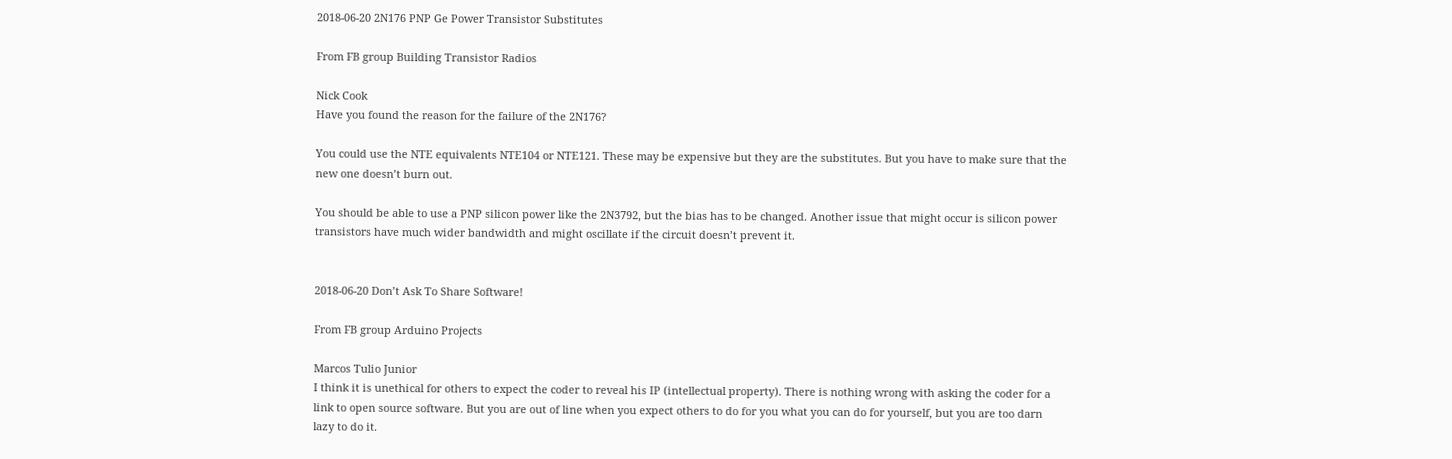2018-06-20 2N176 PNP Ge Power Transistor Substitutes

From FB group Building Transistor Radios

Nick Cook
Have you found the reason for the failure of the 2N176?

You could use the NTE equivalents NTE104 or NTE121. These may be expensive but they are the substitutes. But you have to make sure that the new one doesn’t burn out.

You should be able to use a PNP silicon power like the 2N3792, but the bias has to be changed. Another issue that might occur is silicon power transistors have much wider bandwidth and might oscillate if the circuit doesn’t prevent it.


2018-06-20 Don’t Ask To Share Software!

From FB group Arduino Projects

Marcos Tulio Junior
I think it is unethical for others to expect the coder to reveal his IP (intellectual property). There is nothing wrong with asking the coder for a link to open source software. But you are out of line when you expect others to do for you what you can do for yourself, but you are too darn lazy to do it.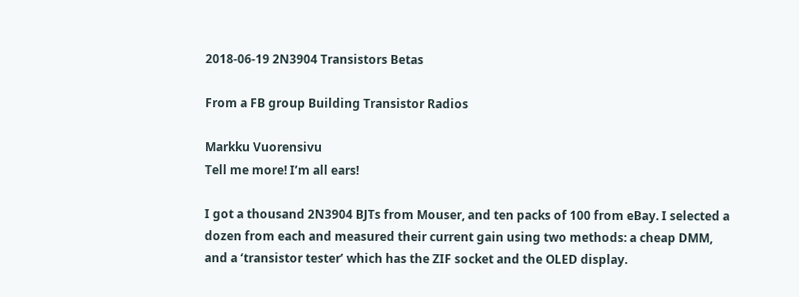2018-06-19 2N3904 Transistors Betas

From a FB group Building Transistor Radios

Markku Vuorensivu
Tell me more! I’m all ears!

I got a thousand 2N3904 BJTs from Mouser, and ten packs of 100 from eBay. I selected a dozen from each and measured their current gain using two methods: a cheap DMM, and a ‘transistor tester’ which has the ZIF socket and the OLED display.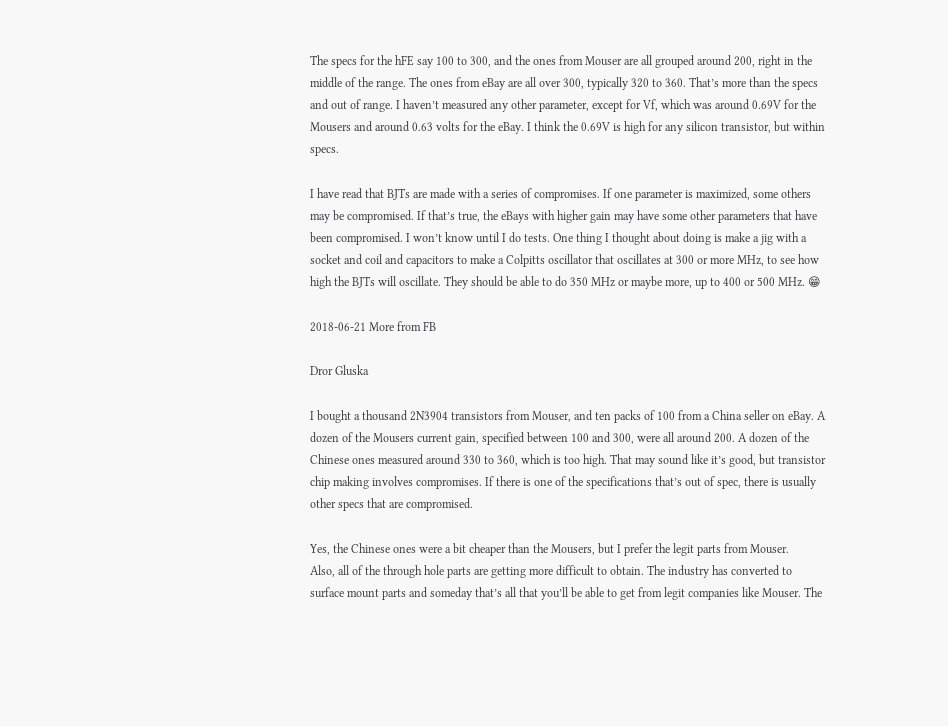The specs for the hFE say 100 to 300, and the ones from Mouser are all grouped around 200, right in the middle of the range. The ones from eBay are all over 300, typically 320 to 360. That’s more than the specs and out of range. I haven’t measured any other parameter, except for Vf, which was around 0.69V for the Mousers and around 0.63 volts for the eBay. I think the 0.69V is high for any silicon transistor, but within specs.

I have read that BJTs are made with a series of compromises. If one parameter is maximized, some others may be compromised. If that’s true, the eBays with higher gain may have some other parameters that have been compromised. I won’t know until I do tests. One thing I thought about doing is make a jig with a socket and coil and capacitors to make a Colpitts oscillator that oscillates at 300 or more MHz, to see how high the BJTs will oscillate. They should be able to do 350 MHz or maybe more, up to 400 or 500 MHz. 😁

2018-06-21 More from FB

Dror Gluska

I bought a thousand 2N3904 transistors from Mouser, and ten packs of 100 from a China seller on eBay. A dozen of the Mousers current gain, specified between 100 and 300, were all around 200. A dozen of the Chinese ones measured around 330 to 360, which is too high. That may sound like it’s good, but transistor chip making involves compromises. If there is one of the specifications that’s out of spec, there is usually other specs that are compromised.

Yes, the Chinese ones were a bit cheaper than the Mousers, but I prefer the legit parts from Mouser.
Also, all of the through hole parts are getting more difficult to obtain. The industry has converted to surface mount parts and someday that’s all that you’ll be able to get from legit companies like Mouser. The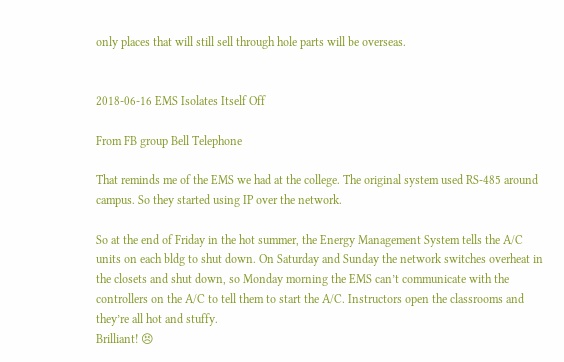only places that will still sell through hole parts will be overseas.


2018-06-16 EMS Isolates Itself Off

From FB group Bell Telephone

That reminds me of the EMS we had at the college. The original system used RS-485 around campus. So they started using IP over the network.

So at the end of Friday in the hot summer, the Energy Management System tells the A/C units on each bldg to shut down. On Saturday and Sunday the network switches overheat in the closets and shut down, so Monday morning the EMS can’t communicate with the controllers on the A/C to tell them to start the A/C. Instructors open the classrooms and they’re all hot and stuffy.
Brilliant! 😣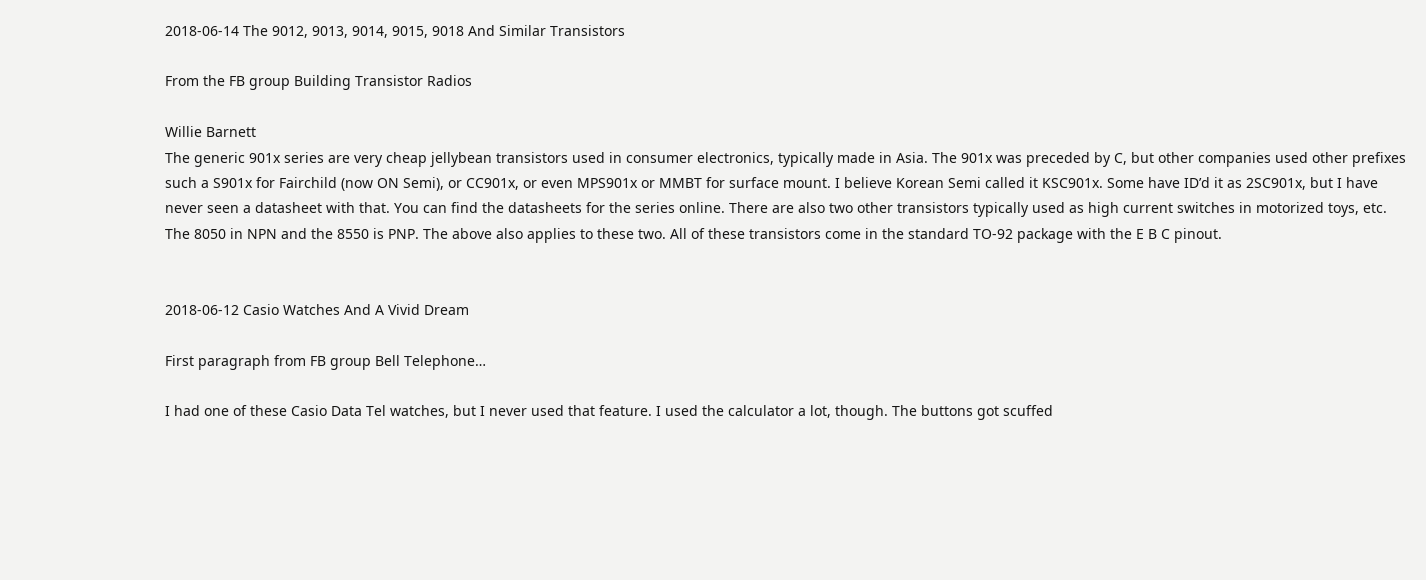2018-06-14 The 9012, 9013, 9014, 9015, 9018 And Similar Transistors

From the FB group Building Transistor Radios

Willie Barnett
The generic 901x series are very cheap jellybean transistors used in consumer electronics, typically made in Asia. The 901x was preceded by C, but other companies used other prefixes such a S901x for Fairchild (now ON Semi), or CC901x, or even MPS901x or MMBT for surface mount. I believe Korean Semi called it KSC901x. Some have ID’d it as 2SC901x, but I have never seen a datasheet with that. You can find the datasheets for the series online. There are also two other transistors typically used as high current switches in motorized toys, etc. The 8050 in NPN and the 8550 is PNP. The above also applies to these two. All of these transistors come in the standard TO-92 package with the E B C pinout.


2018-06-12 Casio Watches And A Vivid Dream

First paragraph from FB group Bell Telephone…

I had one of these Casio Data Tel watches, but I never used that feature. I used the calculator a lot, though. The buttons got scuffed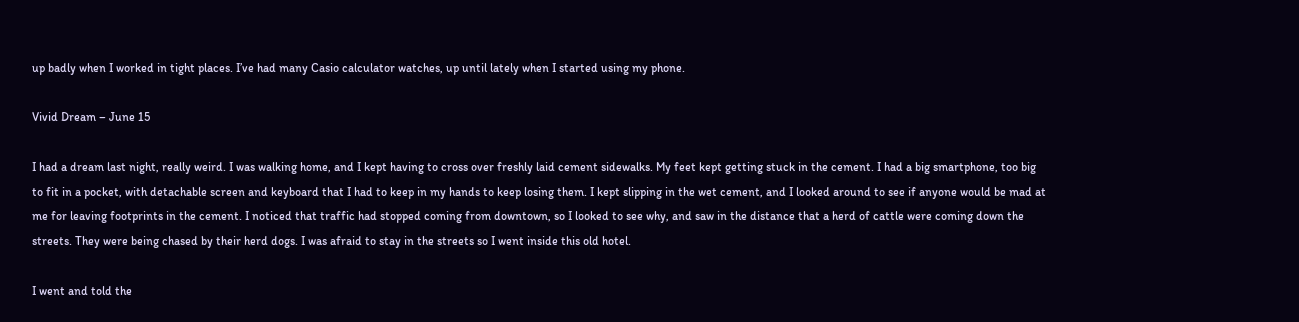up badly when I worked in tight places. I’ve had many Casio calculator watches, up until lately when I started using my phone.

Vivid Dream – June 15

I had a dream last night, really weird. I was walking home, and I kept having to cross over freshly laid cement sidewalks. My feet kept getting stuck in the cement. I had a big smartphone, too big to fit in a pocket, with detachable screen and keyboard that I had to keep in my hands to keep losing them. I kept slipping in the wet cement, and I looked around to see if anyone would be mad at me for leaving footprints in the cement. I noticed that traffic had stopped coming from downtown, so I looked to see why, and saw in the distance that a herd of cattle were coming down the streets. They were being chased by their herd dogs. I was afraid to stay in the streets so I went inside this old hotel.

I went and told the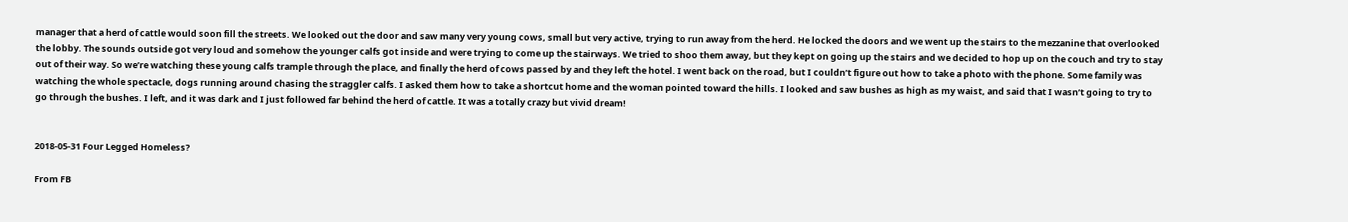manager that a herd of cattle would soon fill the streets. We looked out the door and saw many very young cows, small but very active, trying to run away from the herd. He locked the doors and we went up the stairs to the mezzanine that overlooked the lobby. The sounds outside got very loud and somehow the younger calfs got inside and were trying to come up the stairways. We tried to shoo them away, but they kept on going up the stairs and we decided to hop up on the couch and try to stay out of their way. So we’re watching these young calfs trample through the place, and finally the herd of cows passed by and they left the hotel. I went back on the road, but I couldn’t figure out how to take a photo with the phone. Some family was watching the whole spectacle, dogs running around chasing the straggler calfs. I asked them how to take a shortcut home and the woman pointed toward the hills. I looked and saw bushes as high as my waist, and said that I wasn’t going to try to go through the bushes. I left, and it was dark and I just followed far behind the herd of cattle. It was a totally crazy but vivid dream!


2018-05-31 Four Legged Homeless?

From FB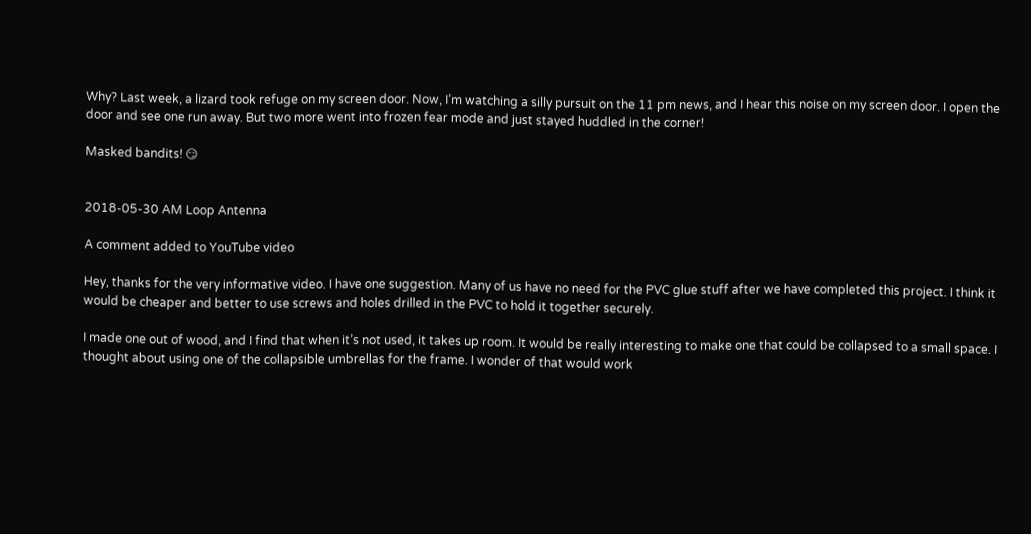Why? Last week, a lizard took refuge on my screen door. Now, I’m watching a silly pursuit on the 11 pm news, and I hear this noise on my screen door. I open the door and see one run away. But two more went into frozen fear mode and just stayed huddled in the corner!

Masked bandits! 😏


2018-05-30 AM Loop Antenna

A comment added to YouTube video

Hey, thanks for the very informative video. I have one suggestion. Many of us have no need for the PVC glue stuff after we have completed this project. I think it would be cheaper and better to use screws and holes drilled in the PVC to hold it together securely.

I made one out of wood, and I find that when it’s not used, it takes up room. It would be really interesting to make one that could be collapsed to a small space. I thought about using one of the collapsible umbrellas for the frame. I wonder of that would work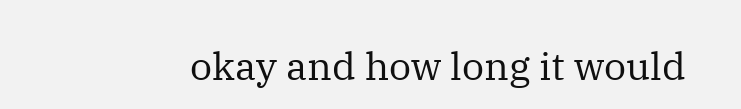okay and how long it would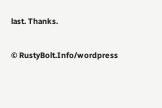last. Thanks.

© RustyBolt.Info/wordpress